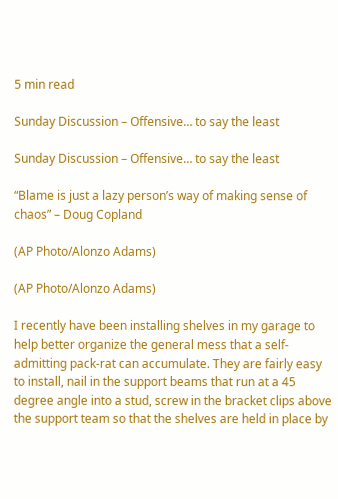5 min read

Sunday Discussion – Offensive… to say the least

Sunday Discussion – Offensive… to say the least

“Blame is just a lazy person’s way of making sense of chaos” – Doug Copland

(AP Photo/Alonzo Adams)

(AP Photo/Alonzo Adams)

I recently have been installing shelves in my garage to help better organize the general mess that a self-admitting pack-rat can accumulate. They are fairly easy to install, nail in the support beams that run at a 45 degree angle into a stud, screw in the bracket clips above the support team so that the shelves are held in place by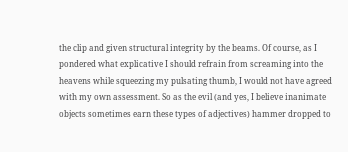the clip and given structural integrity by the beams. Of course, as I pondered what explicative I should refrain from screaming into the heavens while squeezing my pulsating thumb, I would not have agreed with my own assessment. So as the evil (and yes, I believe inanimate objects sometimes earn these types of adjectives) hammer dropped to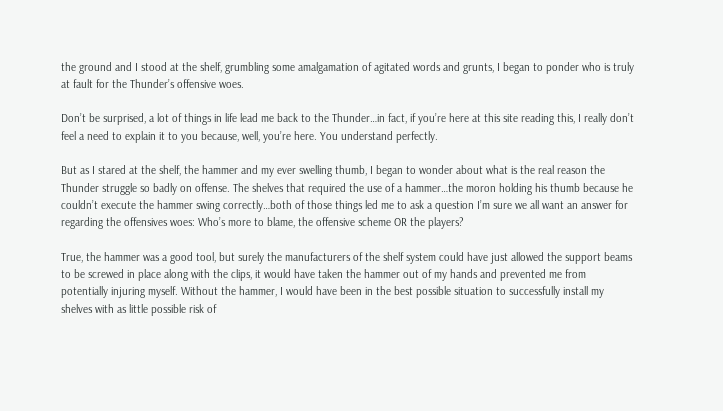the ground and I stood at the shelf, grumbling some amalgamation of agitated words and grunts, I began to ponder who is truly at fault for the Thunder’s offensive woes.

Don’t be surprised, a lot of things in life lead me back to the Thunder…in fact, if you’re here at this site reading this, I really don’t feel a need to explain it to you because, well, you’re here. You understand perfectly.

But as I stared at the shelf, the hammer and my ever swelling thumb, I began to wonder about what is the real reason the Thunder struggle so badly on offense. The shelves that required the use of a hammer…the moron holding his thumb because he couldn’t execute the hammer swing correctly…both of those things led me to ask a question I’m sure we all want an answer for regarding the offensives woes: Who’s more to blame, the offensive scheme OR the players?

True, the hammer was a good tool, but surely the manufacturers of the shelf system could have just allowed the support beams to be screwed in place along with the clips, it would have taken the hammer out of my hands and prevented me from potentially injuring myself. Without the hammer, I would have been in the best possible situation to successfully install my shelves with as little possible risk of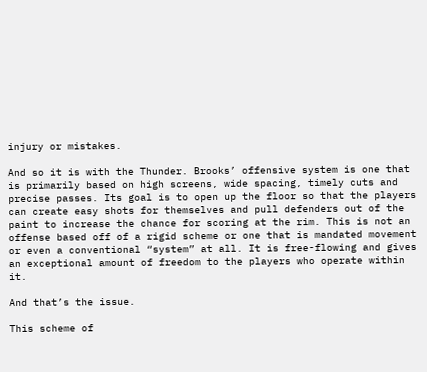injury or mistakes.

And so it is with the Thunder. Brooks’ offensive system is one that is primarily based on high screens, wide spacing, timely cuts and precise passes. Its goal is to open up the floor so that the players can create easy shots for themselves and pull defenders out of the paint to increase the chance for scoring at the rim. This is not an offense based off of a rigid scheme or one that is mandated movement or even a conventional “system” at all. It is free-flowing and gives an exceptional amount of freedom to the players who operate within it.

And that’s the issue.

This scheme of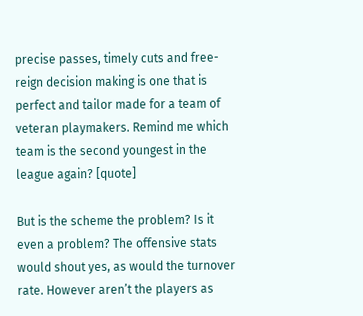precise passes, timely cuts and free-reign decision making is one that is perfect and tailor made for a team of veteran playmakers. Remind me which team is the second youngest in the league again? [quote]

But is the scheme the problem? Is it even a problem? The offensive stats would shout yes, as would the turnover rate. However aren’t the players as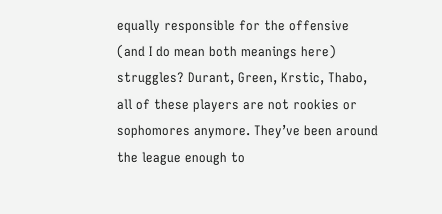equally responsible for the offensive (and I do mean both meanings here) struggles? Durant, Green, Krstic, Thabo, all of these players are not rookies or sophomores anymore. They’ve been around the league enough to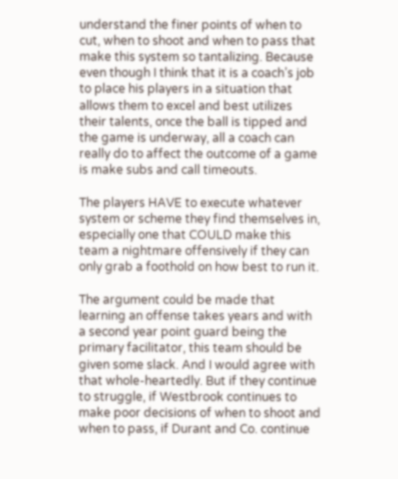understand the finer points of when to cut, when to shoot and when to pass that make this system so tantalizing. Because even though I think that it is a coach’s job to place his players in a situation that allows them to excel and best utilizes their talents, once the ball is tipped and the game is underway, all a coach can really do to affect the outcome of a game is make subs and call timeouts.

The players HAVE to execute whatever system or scheme they find themselves in, especially one that COULD make this team a nightmare offensively if they can only grab a foothold on how best to run it.

The argument could be made that learning an offense takes years and with a second year point guard being the primary facilitator, this team should be given some slack. And I would agree with that whole-heartedly. But if they continue to struggle, if Westbrook continues to make poor decisions of when to shoot and when to pass, if Durant and Co. continue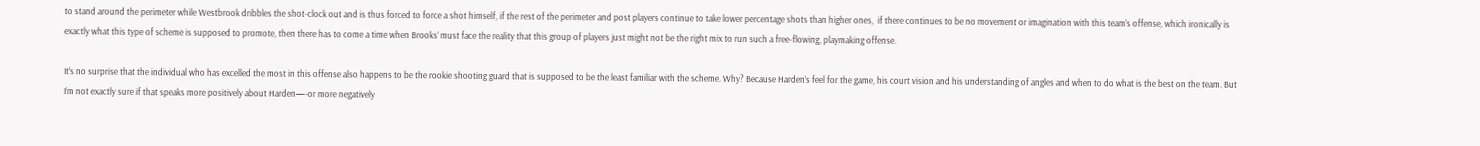to stand around the perimeter while Westbrook dribbles the shot-clock out and is thus forced to force a shot himself, if the rest of the perimeter and post players continue to take lower percentage shots than higher ones,  if there continues to be no movement or imagination with this team’s offense, which ironically is exactly what this type of scheme is supposed to promote, then there has to come a time when Brooks’ must face the reality that this group of players just might not be the right mix to run such a free-flowing, playmaking offense.

It’s no surprise that the individual who has excelled the most in this offense also happens to be the rookie shooting guard that is supposed to be the least familiar with the scheme. Why? Because Harden’s feel for the game, his court vision and his understanding of angles and when to do what is the best on the team. But I’m not exactly sure if that speaks more positively about Harden—-or more negatively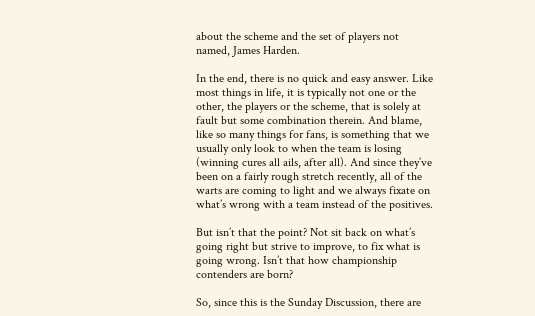about the scheme and the set of players not named, James Harden.

In the end, there is no quick and easy answer. Like most things in life, it is typically not one or the other, the players or the scheme, that is solely at fault but some combination therein. And blame, like so many things for fans, is something that we usually only look to when the team is losing (winning cures all ails, after all). And since they’ve been on a fairly rough stretch recently, all of the warts are coming to light and we always fixate on what’s wrong with a team instead of the positives.

But isn’t that the point? Not sit back on what’s going right but strive to improve, to fix what is going wrong. Isn’t that how championship contenders are born?

So, since this is the Sunday Discussion, there are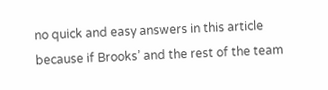no quick and easy answers in this article because if Brooks’ and the rest of the team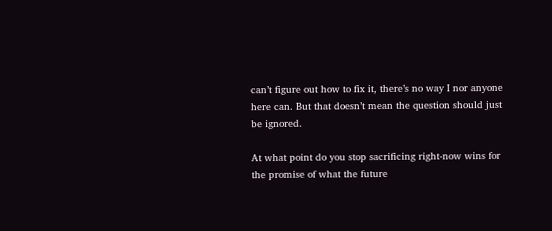can’t figure out how to fix it, there’s no way I nor anyone here can. But that doesn’t mean the question should just be ignored.

At what point do you stop sacrificing right-now wins for the promise of what the future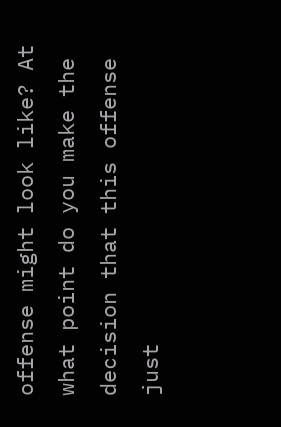offense might look like? At what point do you make the decision that this offense just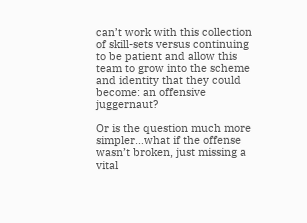can’t work with this collection of skill-sets versus continuing to be patient and allow this team to grow into the scheme and identity that they could become: an offensive juggernaut?

Or is the question much more simpler…what if the offense wasn’t broken, just missing a vital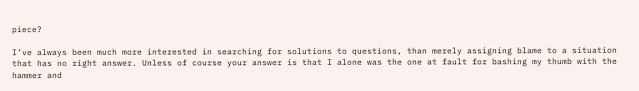piece?

I’ve always been much more interested in searching for solutions to questions, than merely assigning blame to a situation that has no right answer. Unless of course your answer is that I alone was the one at fault for bashing my thumb with the hammer and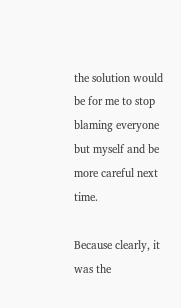the solution would be for me to stop blaming everyone but myself and be more careful next time.

Because clearly, it was the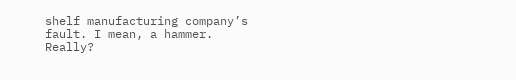shelf manufacturing company’s fault. I mean, a hammer. Really?